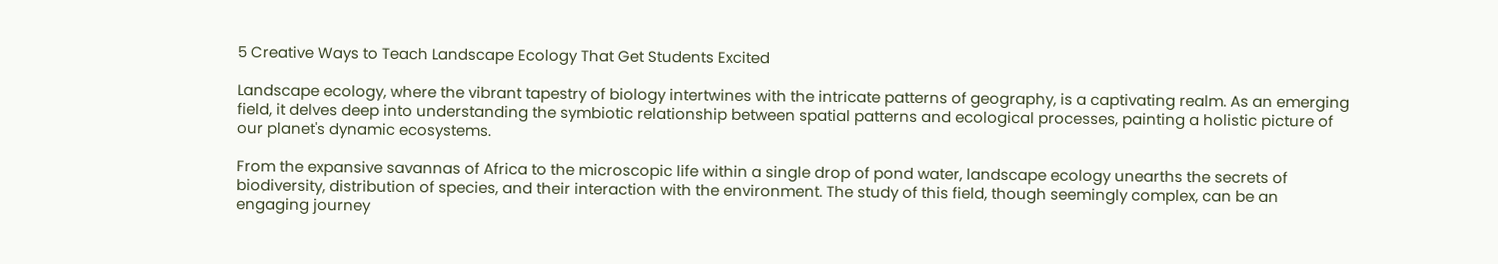5 Creative Ways to Teach Landscape Ecology That Get Students Excited

Landscape ecology, where the vibrant tapestry of biology intertwines with the intricate patterns of geography, is a captivating realm. As an emerging field, it delves deep into understanding the symbiotic relationship between spatial patterns and ecological processes, painting a holistic picture of our planet's dynamic ecosystems.

From the expansive savannas of Africa to the microscopic life within a single drop of pond water, landscape ecology unearths the secrets of biodiversity, distribution of species, and their interaction with the environment. The study of this field, though seemingly complex, can be an engaging journey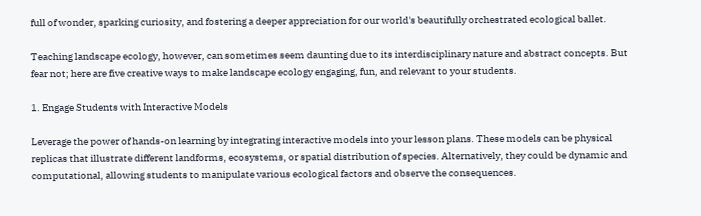full of wonder, sparking curiosity, and fostering a deeper appreciation for our world's beautifully orchestrated ecological ballet.

Teaching landscape ecology, however, can sometimes seem daunting due to its interdisciplinary nature and abstract concepts. But fear not; here are five creative ways to make landscape ecology engaging, fun, and relevant to your students.

1. Engage Students with Interactive Models

Leverage the power of hands-on learning by integrating interactive models into your lesson plans. These models can be physical replicas that illustrate different landforms, ecosystems, or spatial distribution of species. Alternatively, they could be dynamic and computational, allowing students to manipulate various ecological factors and observe the consequences.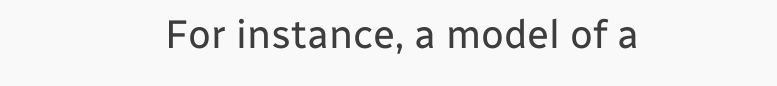For instance, a model of a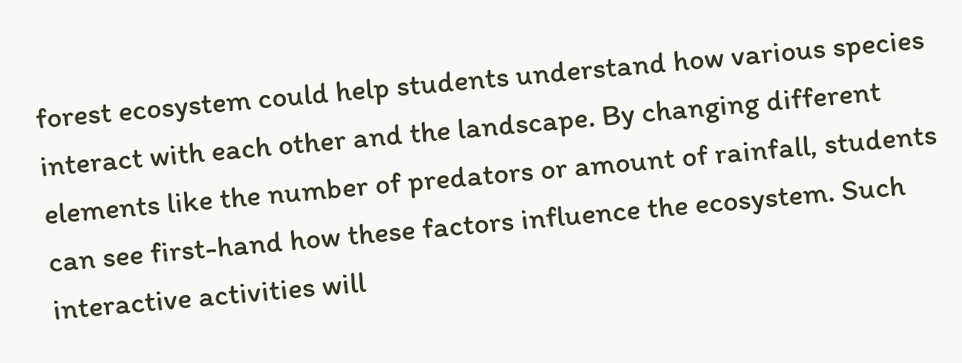forest ecosystem could help students understand how various species interact with each other and the landscape. By changing different elements like the number of predators or amount of rainfall, students can see first-hand how these factors influence the ecosystem. Such interactive activities will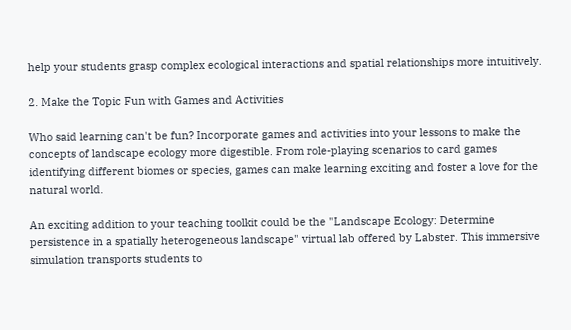help your students grasp complex ecological interactions and spatial relationships more intuitively.

2. Make the Topic Fun with Games and Activities

Who said learning can't be fun? Incorporate games and activities into your lessons to make the concepts of landscape ecology more digestible. From role-playing scenarios to card games identifying different biomes or species, games can make learning exciting and foster a love for the natural world.

An exciting addition to your teaching toolkit could be the "Landscape Ecology: Determine persistence in a spatially heterogeneous landscape" virtual lab offered by Labster. This immersive simulation transports students to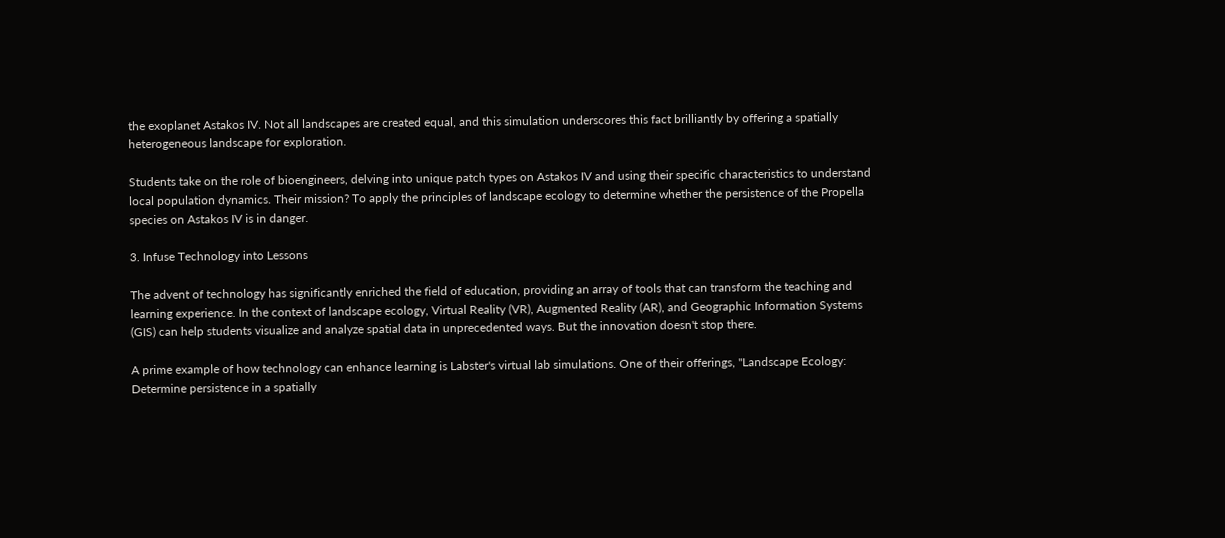the exoplanet Astakos IV. Not all landscapes are created equal, and this simulation underscores this fact brilliantly by offering a spatially heterogeneous landscape for exploration.

Students take on the role of bioengineers, delving into unique patch types on Astakos IV and using their specific characteristics to understand local population dynamics. Their mission? To apply the principles of landscape ecology to determine whether the persistence of the Propella species on Astakos IV is in danger.

3. Infuse Technology into Lessons

The advent of technology has significantly enriched the field of education, providing an array of tools that can transform the teaching and learning experience. In the context of landscape ecology, Virtual Reality (VR), Augmented Reality (AR), and Geographic Information Systems (GIS) can help students visualize and analyze spatial data in unprecedented ways. But the innovation doesn't stop there.

A prime example of how technology can enhance learning is Labster's virtual lab simulations. One of their offerings, "Landscape Ecology: Determine persistence in a spatially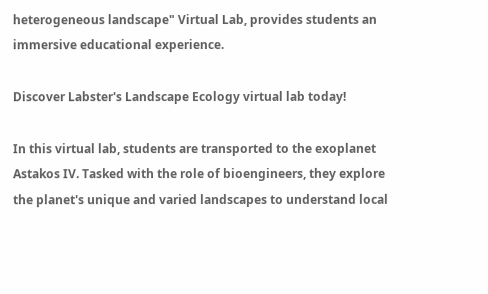heterogeneous landscape" Virtual Lab, provides students an immersive educational experience.

Discover Labster's Landscape Ecology virtual lab today!

In this virtual lab, students are transported to the exoplanet Astakos IV. Tasked with the role of bioengineers, they explore the planet's unique and varied landscapes to understand local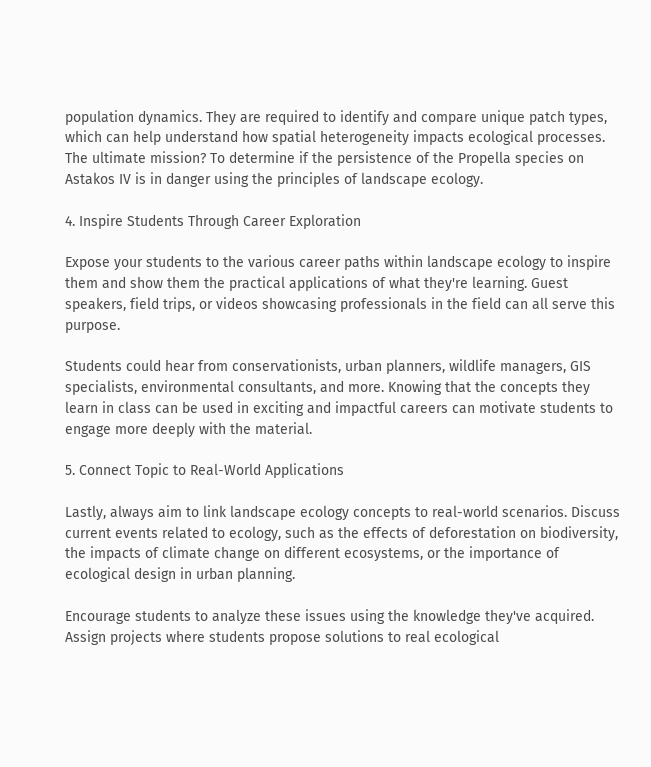population dynamics. They are required to identify and compare unique patch types, which can help understand how spatial heterogeneity impacts ecological processes. The ultimate mission? To determine if the persistence of the Propella species on Astakos IV is in danger using the principles of landscape ecology.

4. Inspire Students Through Career Exploration

Expose your students to the various career paths within landscape ecology to inspire them and show them the practical applications of what they're learning. Guest speakers, field trips, or videos showcasing professionals in the field can all serve this purpose.

Students could hear from conservationists, urban planners, wildlife managers, GIS specialists, environmental consultants, and more. Knowing that the concepts they learn in class can be used in exciting and impactful careers can motivate students to engage more deeply with the material.

5. Connect Topic to Real-World Applications

Lastly, always aim to link landscape ecology concepts to real-world scenarios. Discuss current events related to ecology, such as the effects of deforestation on biodiversity, the impacts of climate change on different ecosystems, or the importance of ecological design in urban planning.

Encourage students to analyze these issues using the knowledge they've acquired. Assign projects where students propose solutions to real ecological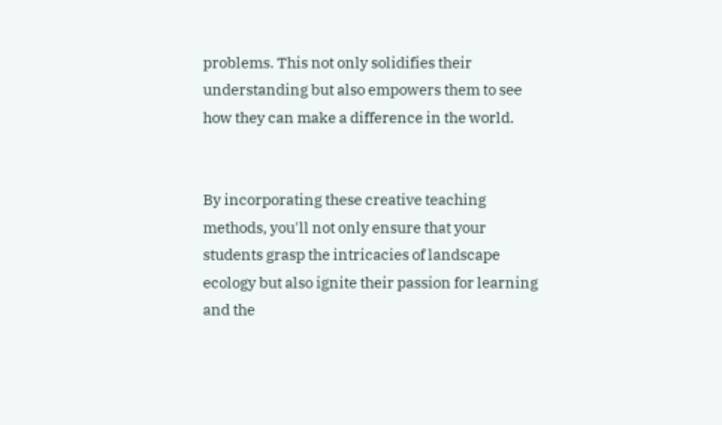problems. This not only solidifies their understanding but also empowers them to see how they can make a difference in the world.


By incorporating these creative teaching methods, you'll not only ensure that your students grasp the intricacies of landscape ecology but also ignite their passion for learning and the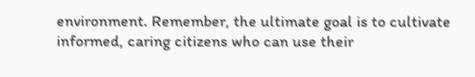environment. Remember, the ultimate goal is to cultivate informed, caring citizens who can use their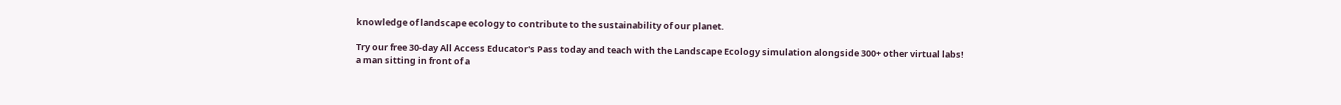knowledge of landscape ecology to contribute to the sustainability of our planet.

Try our free 30-day All Access Educator's Pass today and teach with the Landscape Ecology simulation alongside 300+ other virtual labs!
a man sitting in front of a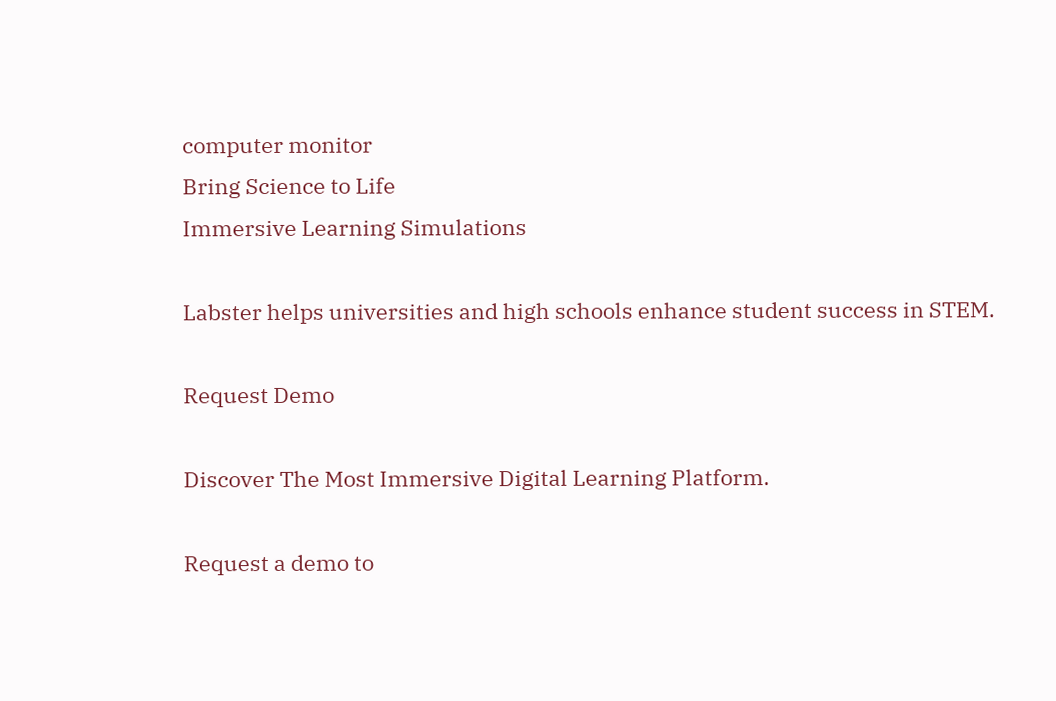computer monitor
Bring Science to Life
Immersive Learning Simulations

Labster helps universities and high schools enhance student success in STEM.

Request Demo

Discover The Most Immersive Digital Learning Platform.

Request a demo to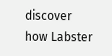discover how Labster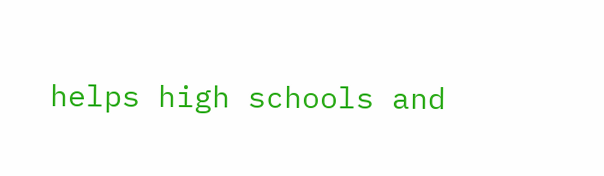helps high schools and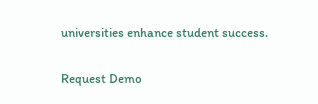universities enhance student success.

Request Demo